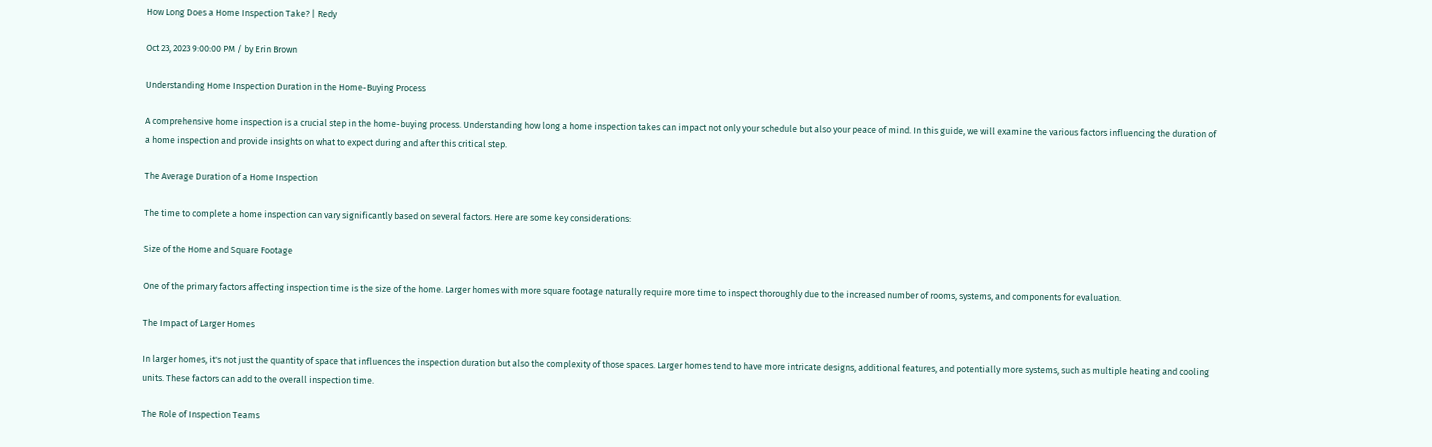How Long Does a Home Inspection Take? | Redy

Oct 23, 2023 9:00:00 PM / by Erin Brown

Understanding Home Inspection Duration in the Home-Buying Process

A comprehensive home inspection is a crucial step in the home-buying process. Understanding how long a home inspection takes can impact not only your schedule but also your peace of mind. In this guide, we will examine the various factors influencing the duration of a home inspection and provide insights on what to expect during and after this critical step.

The Average Duration of a Home Inspection

The time to complete a home inspection can vary significantly based on several factors. Here are some key considerations:

Size of the Home and Square Footage

One of the primary factors affecting inspection time is the size of the home. Larger homes with more square footage naturally require more time to inspect thoroughly due to the increased number of rooms, systems, and components for evaluation.

The Impact of Larger Homes

In larger homes, it's not just the quantity of space that influences the inspection duration but also the complexity of those spaces. Larger homes tend to have more intricate designs, additional features, and potentially more systems, such as multiple heating and cooling units. These factors can add to the overall inspection time.

The Role of Inspection Teams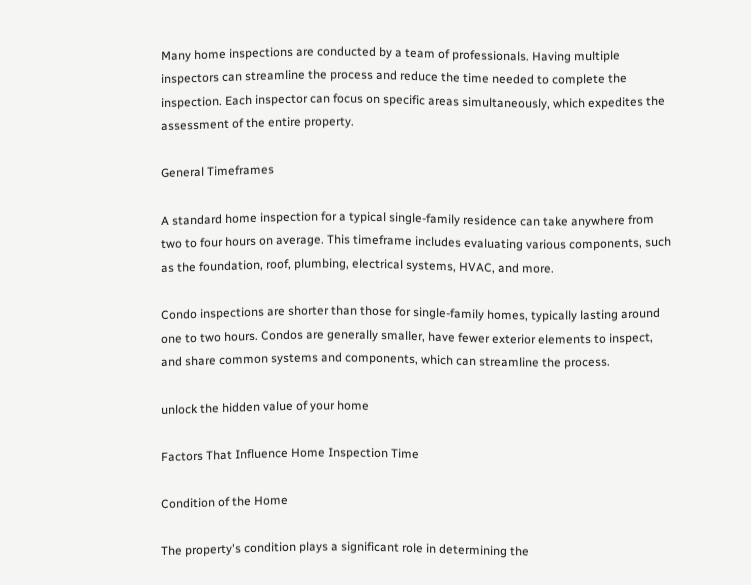Many home inspections are conducted by a team of professionals. Having multiple inspectors can streamline the process and reduce the time needed to complete the inspection. Each inspector can focus on specific areas simultaneously, which expedites the assessment of the entire property.

General Timeframes

A standard home inspection for a typical single-family residence can take anywhere from two to four hours on average. This timeframe includes evaluating various components, such as the foundation, roof, plumbing, electrical systems, HVAC, and more.

Condo inspections are shorter than those for single-family homes, typically lasting around one to two hours. Condos are generally smaller, have fewer exterior elements to inspect, and share common systems and components, which can streamline the process.

unlock the hidden value of your home

Factors That Influence Home Inspection Time

Condition of the Home

The property's condition plays a significant role in determining the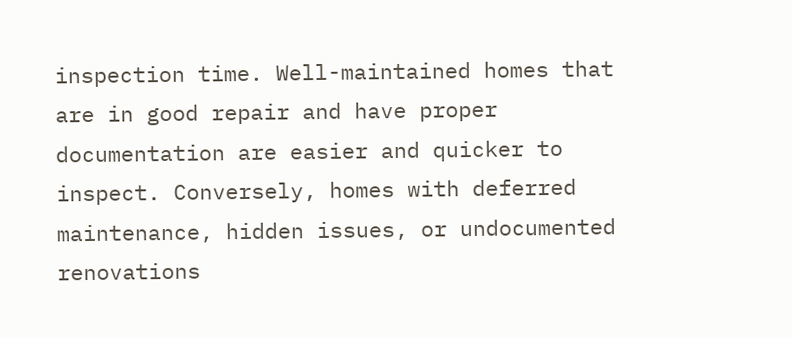inspection time. Well-maintained homes that are in good repair and have proper documentation are easier and quicker to inspect. Conversely, homes with deferred maintenance, hidden issues, or undocumented renovations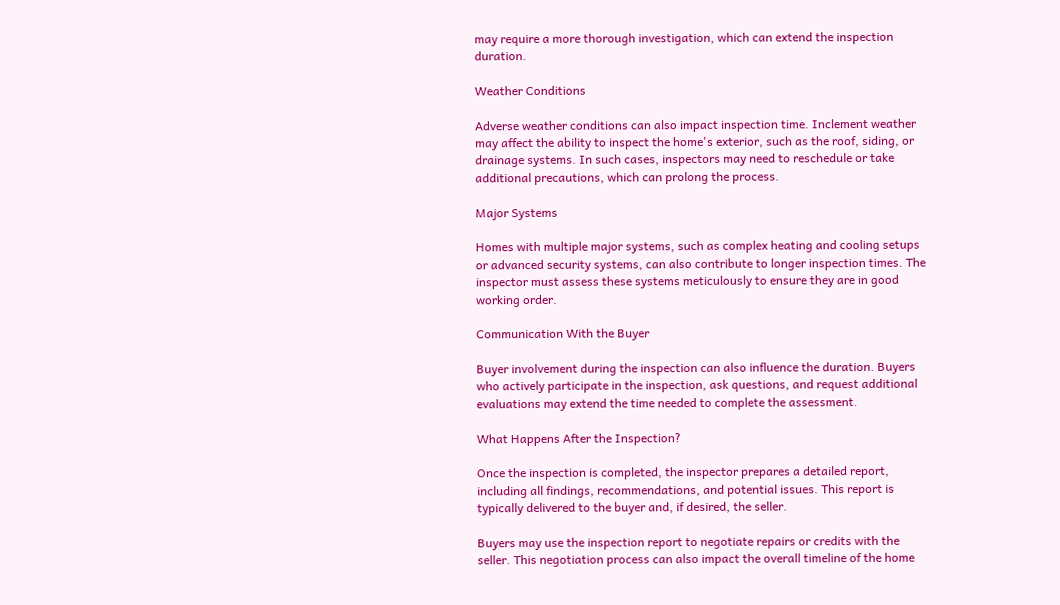may require a more thorough investigation, which can extend the inspection duration.

Weather Conditions

Adverse weather conditions can also impact inspection time. Inclement weather may affect the ability to inspect the home's exterior, such as the roof, siding, or drainage systems. In such cases, inspectors may need to reschedule or take additional precautions, which can prolong the process.

Major Systems

Homes with multiple major systems, such as complex heating and cooling setups or advanced security systems, can also contribute to longer inspection times. The inspector must assess these systems meticulously to ensure they are in good working order.

Communication With the Buyer

Buyer involvement during the inspection can also influence the duration. Buyers who actively participate in the inspection, ask questions, and request additional evaluations may extend the time needed to complete the assessment.

What Happens After the Inspection?

Once the inspection is completed, the inspector prepares a detailed report, including all findings, recommendations, and potential issues. This report is typically delivered to the buyer and, if desired, the seller.

Buyers may use the inspection report to negotiate repairs or credits with the seller. This negotiation process can also impact the overall timeline of the home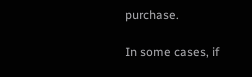purchase.

In some cases, if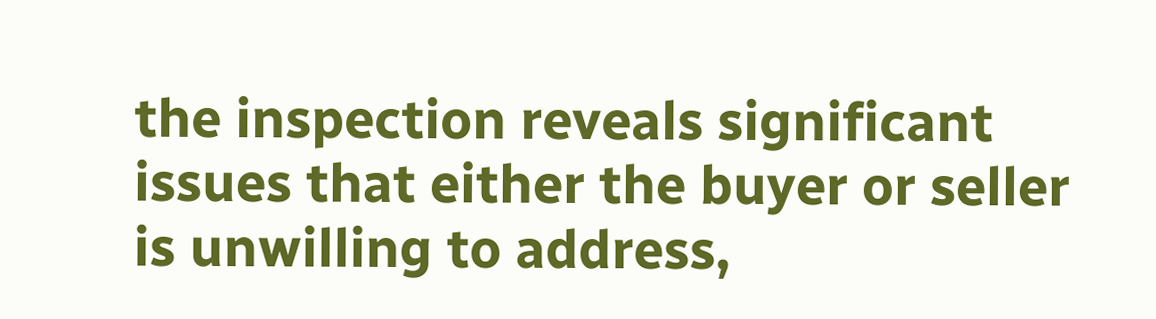the inspection reveals significant issues that either the buyer or seller is unwilling to address,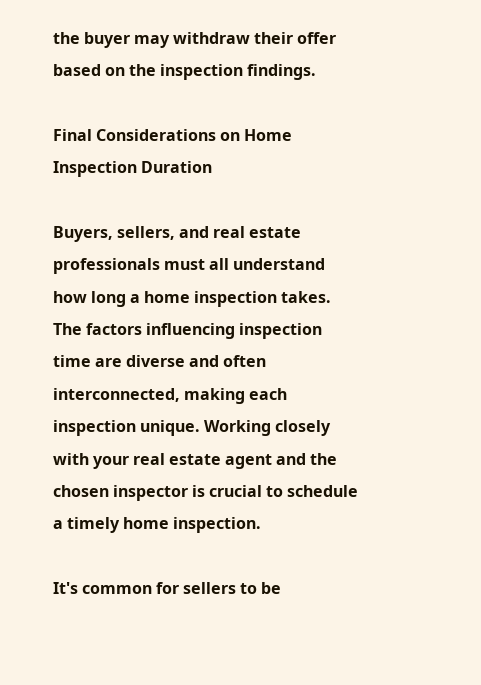the buyer may withdraw their offer based on the inspection findings.

Final Considerations on Home Inspection Duration

Buyers, sellers, and real estate professionals must all understand how long a home inspection takes. The factors influencing inspection time are diverse and often interconnected, making each inspection unique. Working closely with your real estate agent and the chosen inspector is crucial to schedule a timely home inspection.

It's common for sellers to be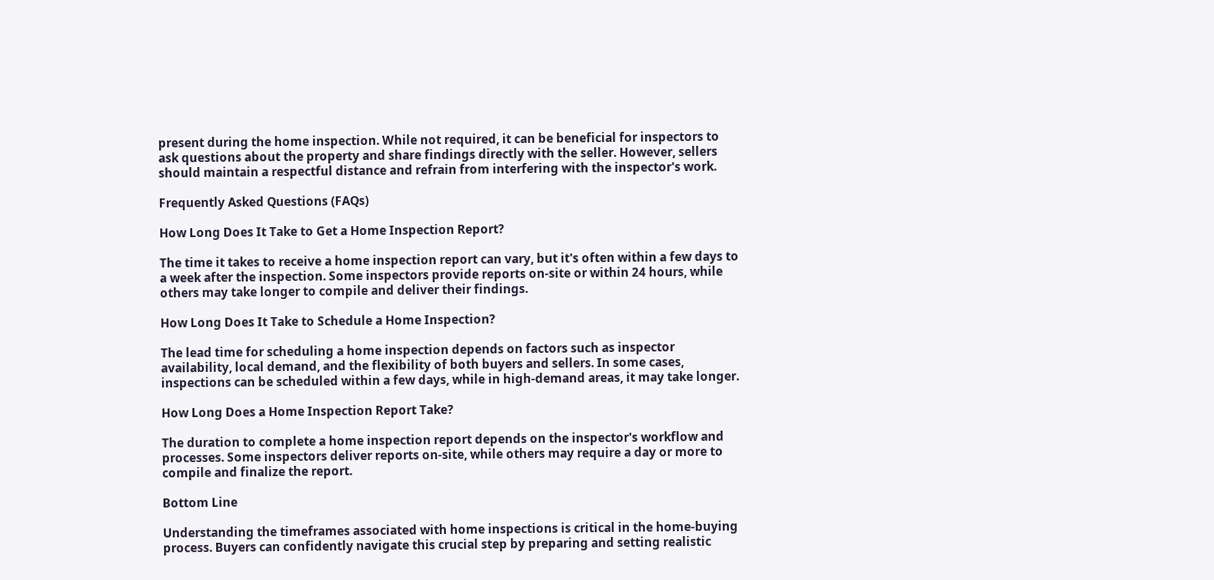present during the home inspection. While not required, it can be beneficial for inspectors to ask questions about the property and share findings directly with the seller. However, sellers should maintain a respectful distance and refrain from interfering with the inspector's work.

Frequently Asked Questions (FAQs)

How Long Does It Take to Get a Home Inspection Report?

The time it takes to receive a home inspection report can vary, but it's often within a few days to a week after the inspection. Some inspectors provide reports on-site or within 24 hours, while others may take longer to compile and deliver their findings.

How Long Does It Take to Schedule a Home Inspection?

The lead time for scheduling a home inspection depends on factors such as inspector availability, local demand, and the flexibility of both buyers and sellers. In some cases, inspections can be scheduled within a few days, while in high-demand areas, it may take longer.

How Long Does a Home Inspection Report Take?

The duration to complete a home inspection report depends on the inspector's workflow and processes. Some inspectors deliver reports on-site, while others may require a day or more to compile and finalize the report.

Bottom Line

Understanding the timeframes associated with home inspections is critical in the home-buying process. Buyers can confidently navigate this crucial step by preparing and setting realistic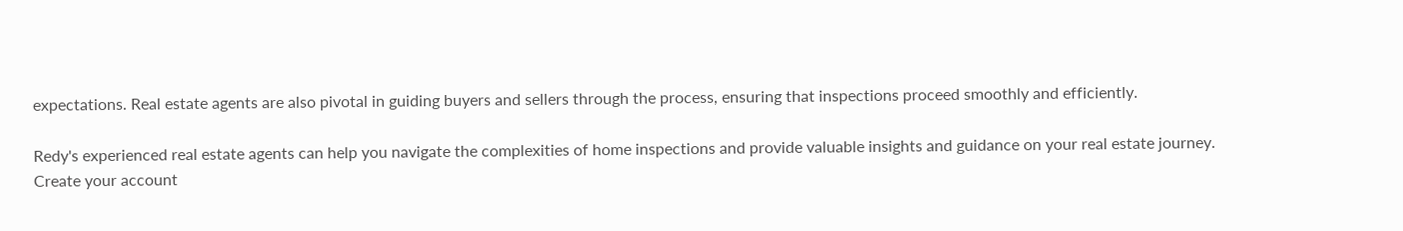expectations. Real estate agents are also pivotal in guiding buyers and sellers through the process, ensuring that inspections proceed smoothly and efficiently.

Redy's experienced real estate agents can help you navigate the complexities of home inspections and provide valuable insights and guidance on your real estate journey. Create your account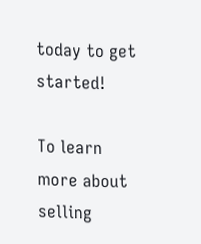today to get started!

To learn more about selling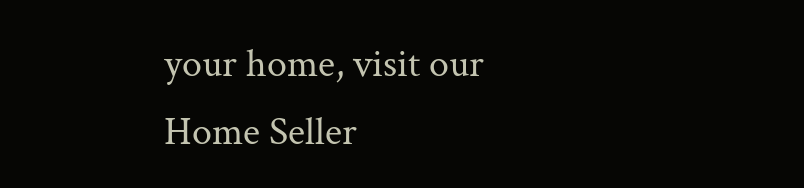your home, visit our Home Seller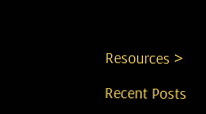Resources >

Recent Posts